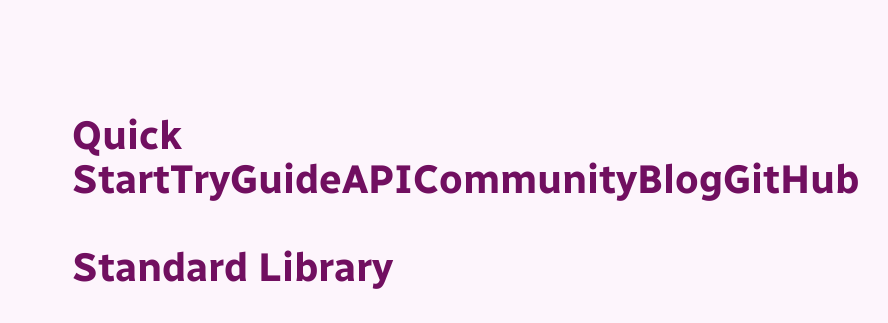Quick StartTryGuideAPICommunityBlogGitHub

Standard Library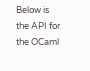Below is the API for the OCaml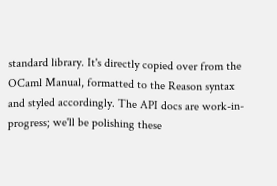standard library. It's directly copied over from the OCaml Manual, formatted to the Reason syntax and styled accordingly. The API docs are work-in-progress; we'll be polishing these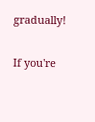gradually!

If you're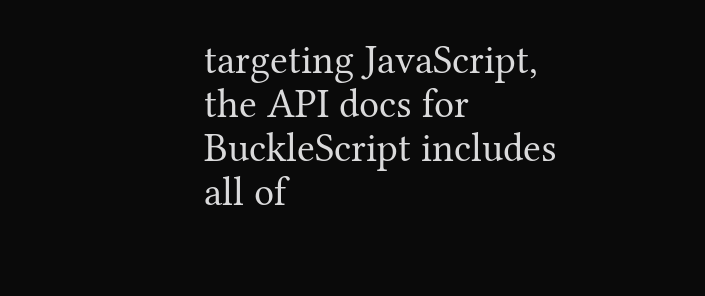targeting JavaScript, the API docs for BuckleScript includes all of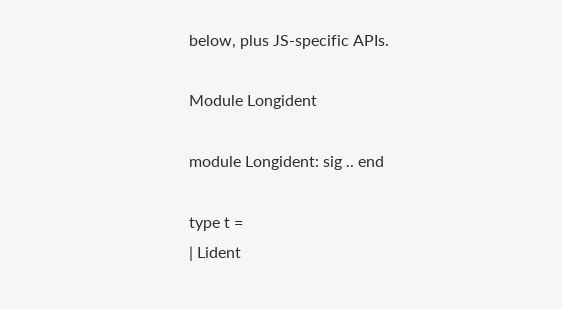below, plus JS-specific APIs.

Module Longident

module Longident: sig .. end

type t =
| Lident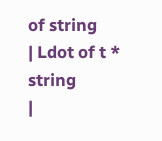of string
| Ldot of t * string
|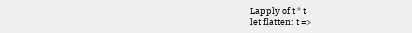Lapply of t * t
let flatten: t =>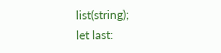list(string);
let last: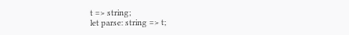t => string;
let parse: string => t;